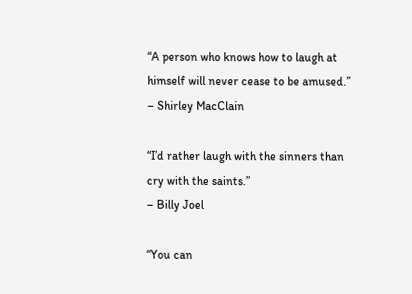“A person who knows how to laugh at himself will never cease to be amused.”
– Shirley MacClain

“I’d rather laugh with the sinners than cry with the saints.”
– Billy Joel

“You can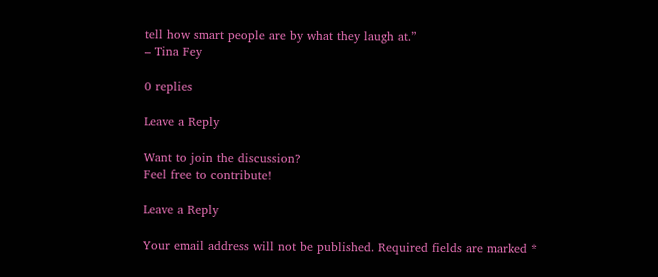tell how smart people are by what they laugh at.”
– Tina Fey

0 replies

Leave a Reply

Want to join the discussion?
Feel free to contribute!

Leave a Reply

Your email address will not be published. Required fields are marked *